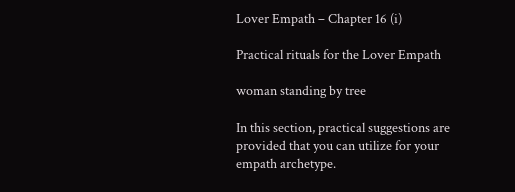Lover Empath – Chapter 16 (i)

Practical rituals for the Lover Empath

woman standing by tree

In this section, practical suggestions are provided that you can utilize for your empath archetype.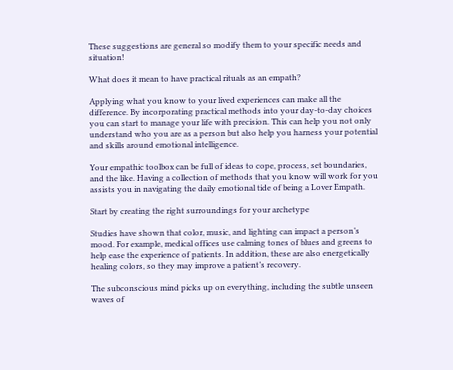These suggestions are general so modify them to your specific needs and situation!

What does it mean to have practical rituals as an empath?

Applying what you know to your lived experiences can make all the difference. By incorporating practical methods into your day-to-day choices you can start to manage your life with precision. This can help you not only understand who you are as a person but also help you harness your potential and skills around emotional intelligence.

Your empathic toolbox can be full of ideas to cope, process, set boundaries, and the like. Having a collection of methods that you know will work for you assists you in navigating the daily emotional tide of being a Lover Empath.

Start by creating the right surroundings for your archetype

Studies have shown that color, music, and lighting can impact a person’s mood. For example, medical offices use calming tones of blues and greens to help ease the experience of patients. In addition, these are also energetically healing colors, so they may improve a patient’s recovery.

The subconscious mind picks up on everything, including the subtle unseen waves of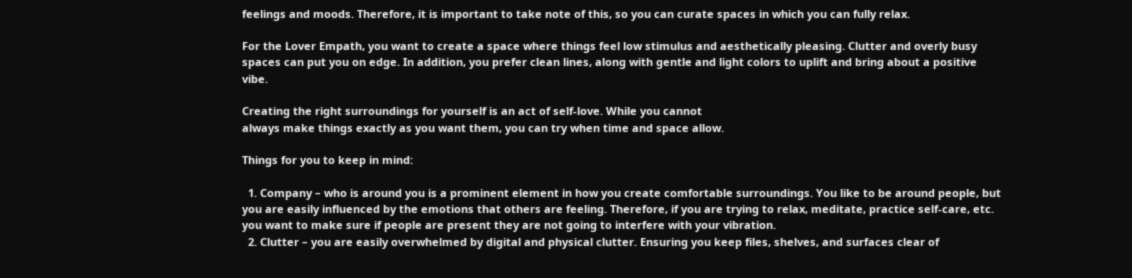feelings and moods. Therefore, it is important to take note of this, so you can curate spaces in which you can fully relax.

For the Lover Empath, you want to create a space where things feel low stimulus and aesthetically pleasing. Clutter and overly busy spaces can put you on edge. In addition, you prefer clean lines, along with gentle and light colors to uplift and bring about a positive vibe.

Creating the right surroundings for yourself is an act of self-love. While you cannot
always make things exactly as you want them, you can try when time and space allow.

Things for you to keep in mind:

  1. Company – who is around you is a prominent element in how you create comfortable surroundings. You like to be around people, but you are easily influenced by the emotions that others are feeling. Therefore, if you are trying to relax, meditate, practice self-care, etc. you want to make sure if people are present they are not going to interfere with your vibration.
  2. Clutter – you are easily overwhelmed by digital and physical clutter. Ensuring you keep files, shelves, and surfaces clear of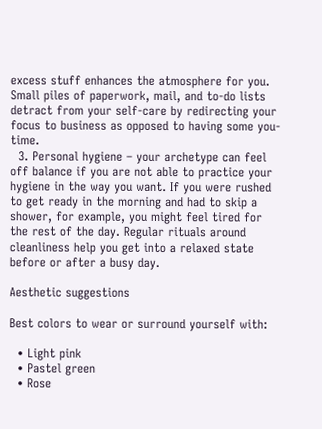excess stuff enhances the atmosphere for you. Small piles of paperwork, mail, and to-do lists detract from your self-care by redirecting your focus to business as opposed to having some you-time.
  3. Personal hygiene – your archetype can feel off balance if you are not able to practice your hygiene in the way you want. If you were rushed to get ready in the morning and had to skip a shower, for example, you might feel tired for the rest of the day. Regular rituals around cleanliness help you get into a relaxed state before or after a busy day.

Aesthetic suggestions

Best colors to wear or surround yourself with:

  • Light pink
  • Pastel green
  • Rose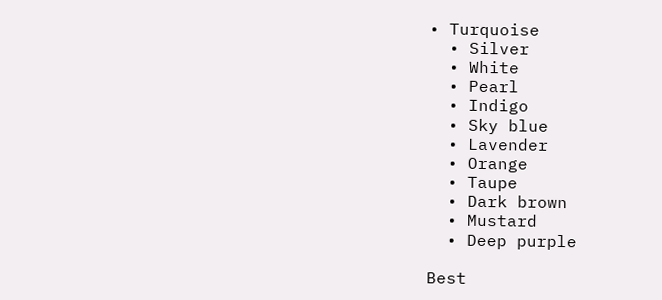• Turquoise
  • Silver
  • White
  • Pearl
  • Indigo
  • Sky blue
  • Lavender
  • Orange
  • Taupe
  • Dark brown
  • Mustard
  • Deep purple

Best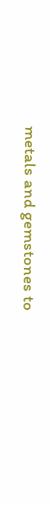metals and gemstones to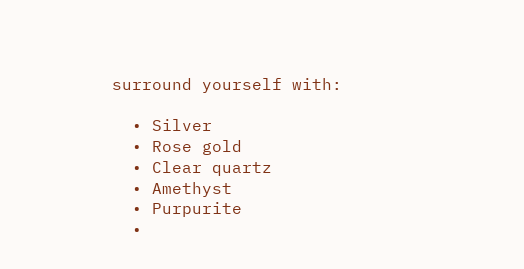surround yourself with:

  • Silver
  • Rose gold
  • Clear quartz
  • Amethyst
  • Purpurite
  •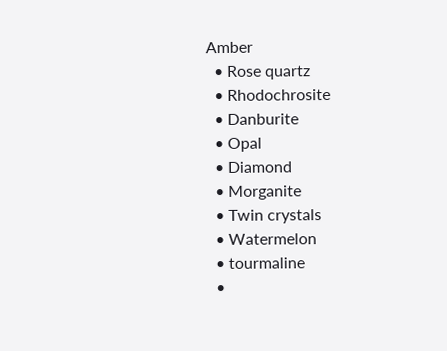Amber
  • Rose quartz
  • Rhodochrosite
  • Danburite
  • Opal
  • Diamond
  • Morganite
  • Twin crystals
  • Watermelon
  • tourmaline
  •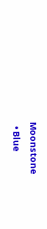Moonstone
  • Blue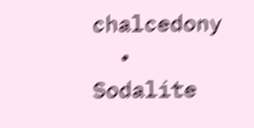chalcedony
  • Sodalite